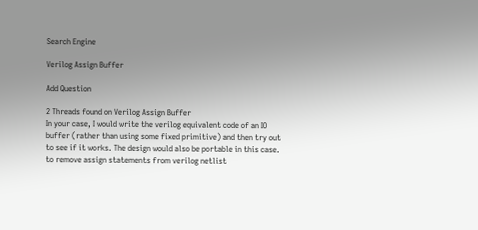Search Engine

Verilog Assign Buffer

Add Question

2 Threads found on Verilog Assign Buffer
In your case, I would write the verilog equivalent code of an IO buffer (rather than using some fixed primitive) and then try out to see if it works. The design would also be portable in this case.
to remove assign statements from verilog netlist